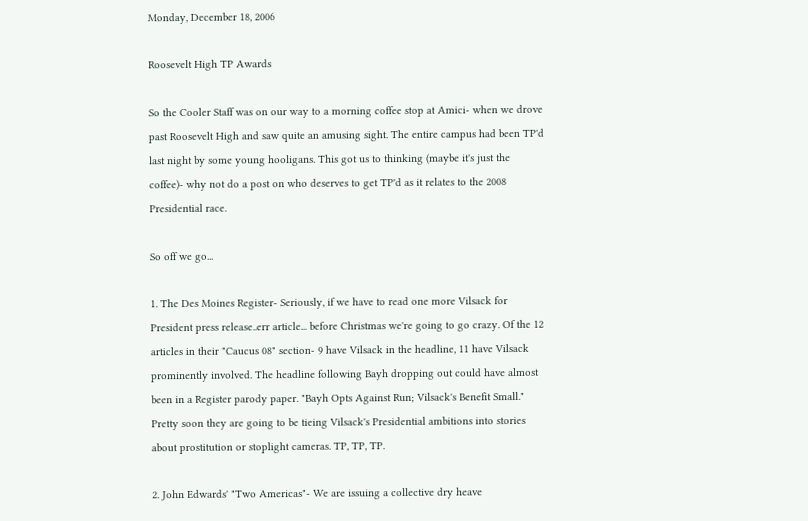Monday, December 18, 2006

Roosevelt High TP Awards

So the Cooler Staff was on our way to a morning coffee stop at Amici- when we drove past Roosevelt High and saw quite an amusing sight. The entire campus had been TP'd last night by some young hooligans. This got us to thinking (maybe it's just the coffee)- why not do a post on who deserves to get TP'd as it relates to the 2008 Presidential race.

So off we go...

1. The Des Moines Register- Seriously, if we have to read one more Vilsack for President press release..err article... before Christmas we're going to go crazy. Of the 12 articles in their "Caucus 08" section- 9 have Vilsack in the headline, 11 have Vilsack prominently involved. The headline following Bayh dropping out could have almost been in a Register parody paper. "Bayh Opts Against Run; Vilsack's Benefit Small." Pretty soon they are going to be tieing Vilsack's Presidential ambitions into stories about prostitution or stoplight cameras. TP, TP, TP.

2. John Edwards' "Two Americas"- We are issuing a collective dry heave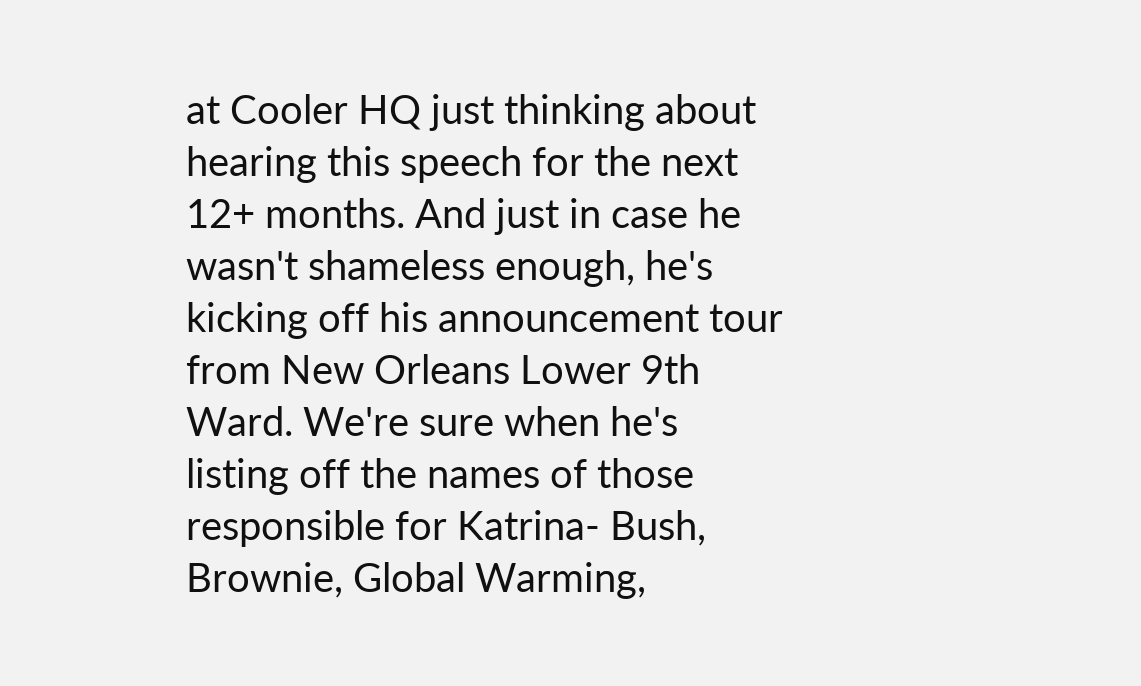at Cooler HQ just thinking about hearing this speech for the next 12+ months. And just in case he wasn't shameless enough, he's kicking off his announcement tour from New Orleans Lower 9th Ward. We're sure when he's listing off the names of those responsible for Katrina- Bush, Brownie, Global Warming,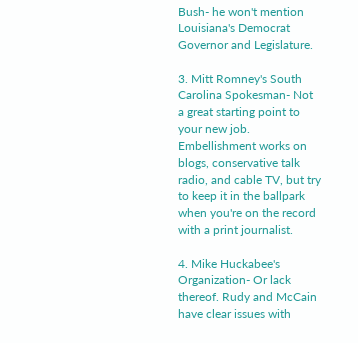Bush- he won't mention Louisiana's Democrat Governor and Legislature.

3. Mitt Romney's South Carolina Spokesman- Not a great starting point to your new job. Embellishment works on blogs, conservative talk radio, and cable TV, but try to keep it in the ballpark when you're on the record with a print journalist.

4. Mike Huckabee's Organization- Or lack thereof. Rudy and McCain have clear issues with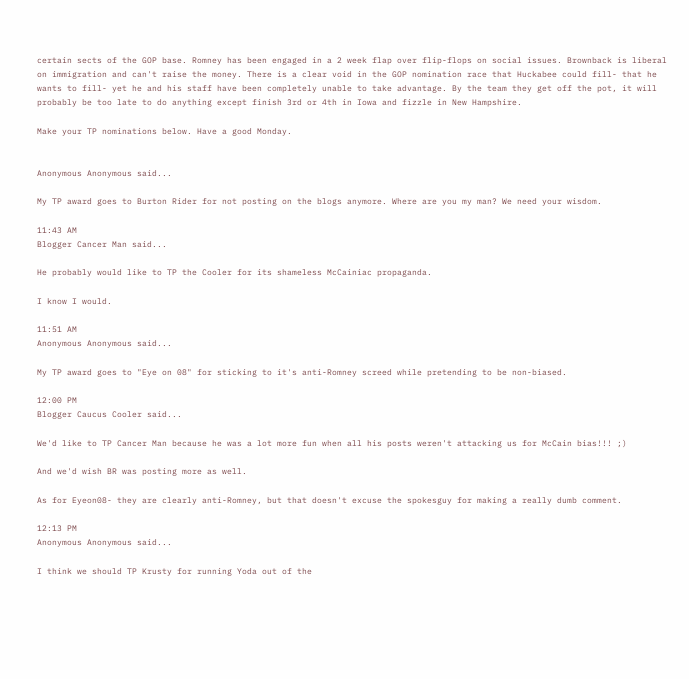certain sects of the GOP base. Romney has been engaged in a 2 week flap over flip-flops on social issues. Brownback is liberal on immigration and can't raise the money. There is a clear void in the GOP nomination race that Huckabee could fill- that he wants to fill- yet he and his staff have been completely unable to take advantage. By the team they get off the pot, it will probably be too late to do anything except finish 3rd or 4th in Iowa and fizzle in New Hampshire.

Make your TP nominations below. Have a good Monday.


Anonymous Anonymous said...

My TP award goes to Burton Rider for not posting on the blogs anymore. Where are you my man? We need your wisdom.

11:43 AM
Blogger Cancer Man said...

He probably would like to TP the Cooler for its shameless McCainiac propaganda.

I know I would.

11:51 AM
Anonymous Anonymous said...

My TP award goes to "Eye on 08" for sticking to it's anti-Romney screed while pretending to be non-biased.

12:00 PM
Blogger Caucus Cooler said...

We'd like to TP Cancer Man because he was a lot more fun when all his posts weren't attacking us for McCain bias!!! ;)

And we'd wish BR was posting more as well.

As for Eyeon08- they are clearly anti-Romney, but that doesn't excuse the spokesguy for making a really dumb comment.

12:13 PM
Anonymous Anonymous said...

I think we should TP Krusty for running Yoda out of the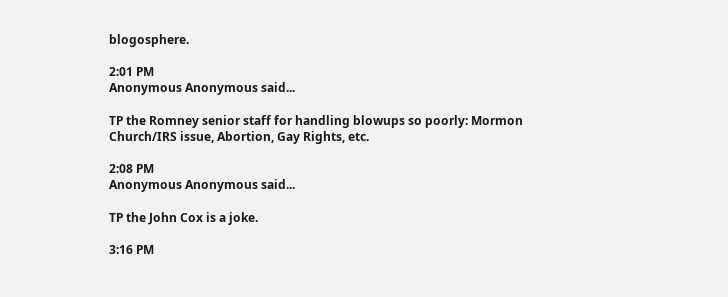blogosphere.

2:01 PM
Anonymous Anonymous said...

TP the Romney senior staff for handling blowups so poorly: Mormon Church/IRS issue, Abortion, Gay Rights, etc.

2:08 PM
Anonymous Anonymous said...

TP the John Cox is a joke.

3:16 PM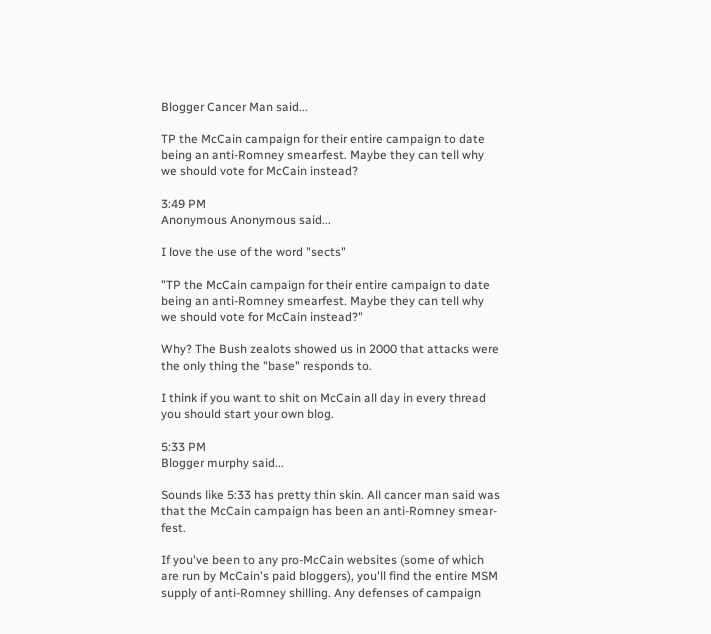Blogger Cancer Man said...

TP the McCain campaign for their entire campaign to date being an anti-Romney smearfest. Maybe they can tell why we should vote for McCain instead?

3:49 PM
Anonymous Anonymous said...

I love the use of the word "sects"

"TP the McCain campaign for their entire campaign to date being an anti-Romney smearfest. Maybe they can tell why we should vote for McCain instead?"

Why? The Bush zealots showed us in 2000 that attacks were the only thing the "base" responds to.

I think if you want to shit on McCain all day in every thread you should start your own blog.

5:33 PM
Blogger murphy said...

Sounds like 5:33 has pretty thin skin. All cancer man said was that the McCain campaign has been an anti-Romney smear-fest.

If you've been to any pro-McCain websites (some of which are run by McCain's paid bloggers), you'll find the entire MSM supply of anti-Romney shilling. Any defenses of campaign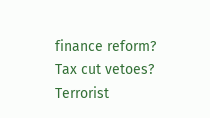finance reform? Tax cut vetoes? Terrorist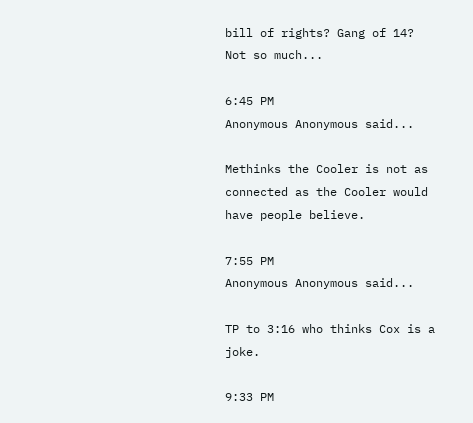bill of rights? Gang of 14? Not so much...

6:45 PM
Anonymous Anonymous said...

Methinks the Cooler is not as connected as the Cooler would have people believe.

7:55 PM
Anonymous Anonymous said...

TP to 3:16 who thinks Cox is a joke.

9:33 PM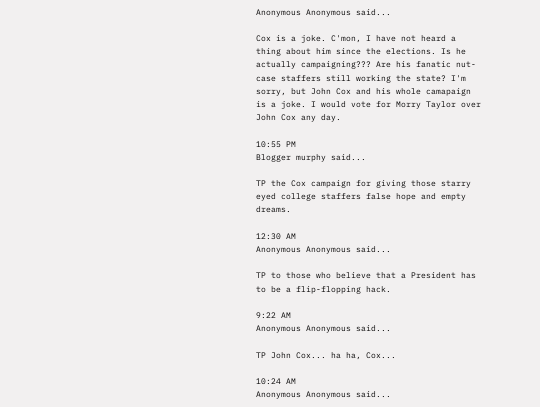Anonymous Anonymous said...

Cox is a joke. C'mon, I have not heard a thing about him since the elections. Is he actually campaigning??? Are his fanatic nut-case staffers still working the state? I'm sorry, but John Cox and his whole camapaign is a joke. I would vote for Morry Taylor over John Cox any day.

10:55 PM
Blogger murphy said...

TP the Cox campaign for giving those starry eyed college staffers false hope and empty dreams.

12:30 AM
Anonymous Anonymous said...

TP to those who believe that a President has to be a flip-flopping hack.

9:22 AM
Anonymous Anonymous said...

TP John Cox... ha ha, Cox...

10:24 AM
Anonymous Anonymous said...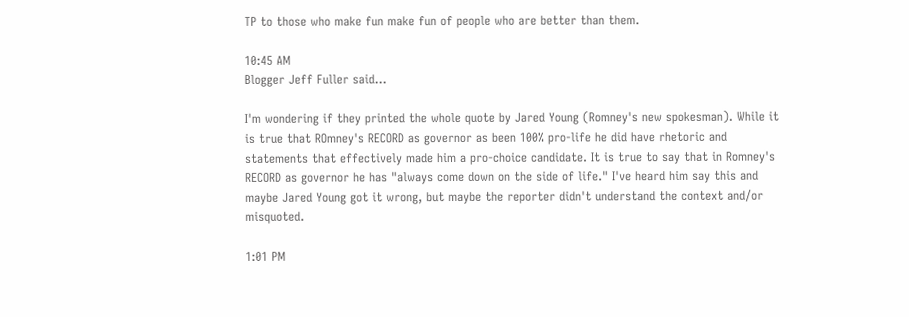TP to those who make fun make fun of people who are better than them.

10:45 AM
Blogger Jeff Fuller said...

I'm wondering if they printed the whole quote by Jared Young (Romney's new spokesman). While it is true that ROmney's RECORD as governor as been 100% pro-life he did have rhetoric and statements that effectively made him a pro-choice candidate. It is true to say that in Romney's RECORD as governor he has "always come down on the side of life." I've heard him say this and maybe Jared Young got it wrong, but maybe the reporter didn't understand the context and/or misquoted.

1:01 PM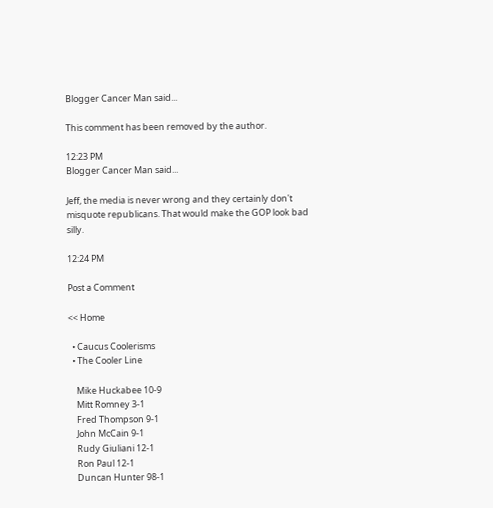Blogger Cancer Man said...

This comment has been removed by the author.

12:23 PM
Blogger Cancer Man said...

Jeff, the media is never wrong and they certainly don't misquote republicans. That would make the GOP look bad silly.

12:24 PM

Post a Comment

<< Home

  • Caucus Coolerisms
  • The Cooler Line

    Mike Huckabee 10-9
    Mitt Romney 3-1
    Fred Thompson 9-1
    John McCain 9-1
    Rudy Giuliani 12-1
    Ron Paul 12-1
    Duncan Hunter 98-1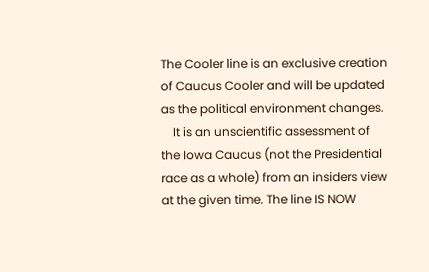The Cooler line is an exclusive creation of Caucus Cooler and will be updated as the political environment changes.
    It is an unscientific assessment of the Iowa Caucus (not the Presidential race as a whole) from an insiders view at the given time. The line IS NOW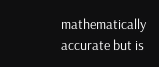mathematically accurate but is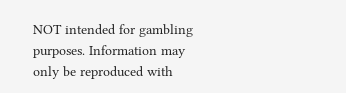NOT intended for gambling purposes. Information may only be reproduced with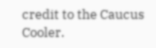credit to the Caucus Cooler.